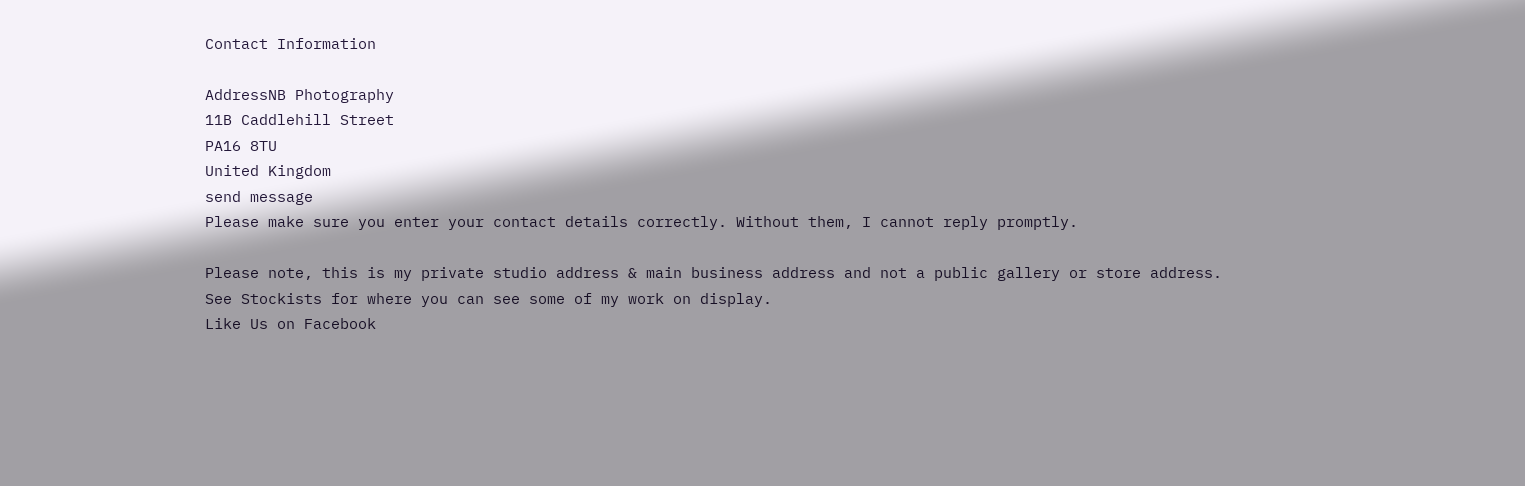Contact Information

AddressNB Photography
11B Caddlehill Street
PA16 8TU
United Kingdom
send message
Please make sure you enter your contact details correctly. Without them, I cannot reply promptly.

Please note, this is my private studio address & main business address and not a public gallery or store address. See Stockists for where you can see some of my work on display.
Like Us on Facebook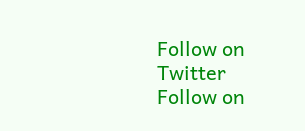Follow on Twitter
Follow on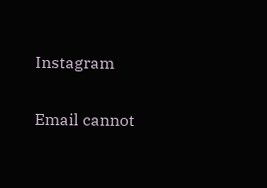Instagram

Email cannot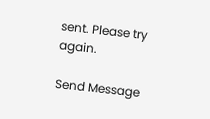sent. Please try again.

Send Message